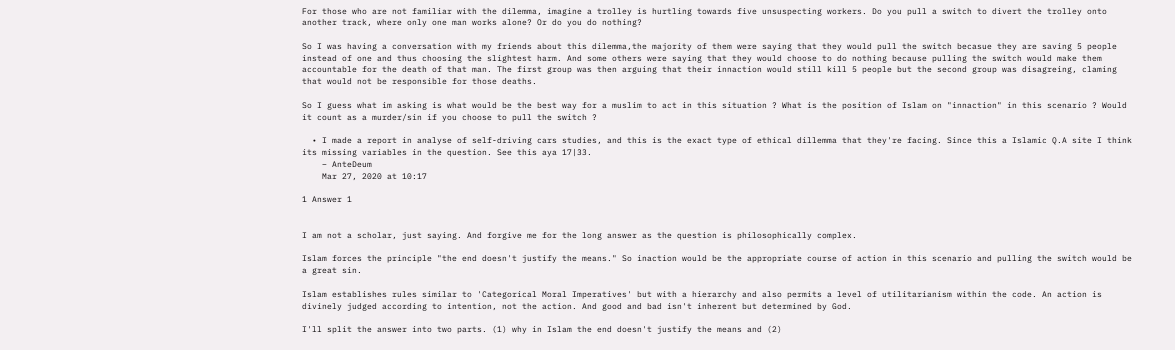For those who are not familiar with the dilemma, imagine a trolley is hurtling towards five unsuspecting workers. Do you pull a switch to divert the trolley onto another track, where only one man works alone? Or do you do nothing?

So I was having a conversation with my friends about this dilemma,the majority of them were saying that they would pull the switch becasue they are saving 5 people instead of one and thus choosing the slightest harm. And some others were saying that they would choose to do nothing because pulling the switch would make them accountable for the death of that man. The first group was then arguing that their innaction would still kill 5 people but the second group was disagreing, claming that would not be responsible for those deaths.

So I guess what im asking is what would be the best way for a muslim to act in this situation ? What is the position of Islam on "innaction" in this scenario ? Would it count as a murder/sin if you choose to pull the switch ?

  • I made a report in analyse of self-driving cars studies, and this is the exact type of ethical dillemma that they're facing. Since this a Islamic Q.A site I think its missing variables in the question. See this aya 17|33.
    – AnteDeum
    Mar 27, 2020 at 10:17

1 Answer 1


I am not a scholar, just saying. And forgive me for the long answer as the question is philosophically complex.

Islam forces the principle "the end doesn't justify the means." So inaction would be the appropriate course of action in this scenario and pulling the switch would be a great sin.

Islam establishes rules similar to 'Categorical Moral Imperatives' but with a hierarchy and also permits a level of utilitarianism within the code. An action is divinely judged according to intention, not the action. And good and bad isn't inherent but determined by God.

I'll split the answer into two parts. (1) why in Islam the end doesn't justify the means and (2)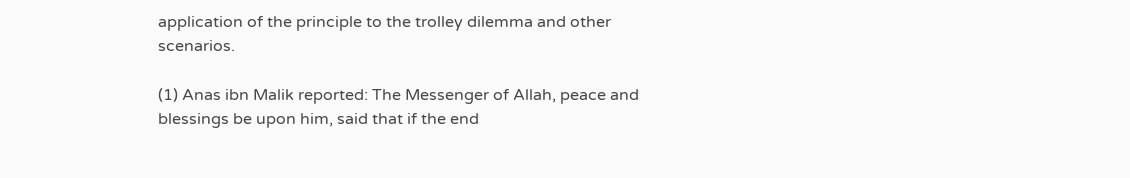application of the principle to the trolley dilemma and other scenarios.

(1) Anas ibn Malik reported: The Messenger of Allah, peace and blessings be upon him, said that if the end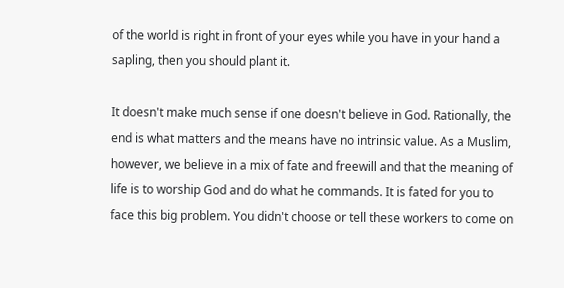of the world is right in front of your eyes while you have in your hand a sapling, then you should plant it.

It doesn't make much sense if one doesn't believe in God. Rationally, the end is what matters and the means have no intrinsic value. As a Muslim, however, we believe in a mix of fate and freewill and that the meaning of life is to worship God and do what he commands. It is fated for you to face this big problem. You didn't choose or tell these workers to come on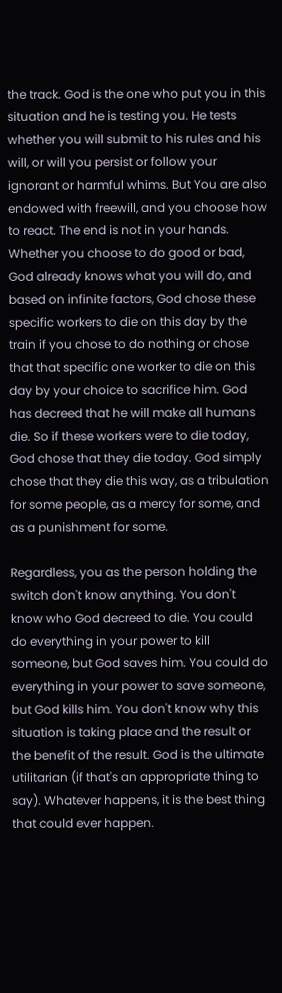the track. God is the one who put you in this situation and he is testing you. He tests whether you will submit to his rules and his will, or will you persist or follow your ignorant or harmful whims. But You are also endowed with freewill, and you choose how to react. The end is not in your hands. Whether you choose to do good or bad, God already knows what you will do, and based on infinite factors, God chose these specific workers to die on this day by the train if you chose to do nothing or chose that that specific one worker to die on this day by your choice to sacrifice him. God has decreed that he will make all humans die. So if these workers were to die today, God chose that they die today. God simply chose that they die this way, as a tribulation for some people, as a mercy for some, and as a punishment for some.

Regardless, you as the person holding the switch don't know anything. You don't know who God decreed to die. You could do everything in your power to kill someone, but God saves him. You could do everything in your power to save someone, but God kills him. You don't know why this situation is taking place and the result or the benefit of the result. God is the ultimate utilitarian (if that's an appropriate thing to say). Whatever happens, it is the best thing that could ever happen.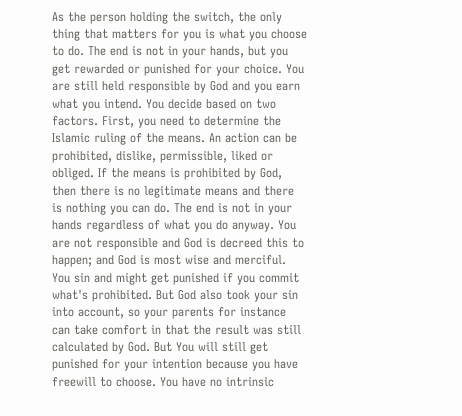As the person holding the switch, the only thing that matters for you is what you choose to do. The end is not in your hands, but you get rewarded or punished for your choice. You are still held responsible by God and you earn what you intend. You decide based on two factors. First, you need to determine the Islamic ruling of the means. An action can be prohibited, dislike, permissible, liked or obliged. If the means is prohibited by God, then there is no legitimate means and there is nothing you can do. The end is not in your hands regardless of what you do anyway. You are not responsible and God is decreed this to happen; and God is most wise and merciful. You sin and might get punished if you commit what's prohibited. But God also took your sin into account, so your parents for instance can take comfort in that the result was still calculated by God. But You will still get punished for your intention because you have freewill to choose. You have no intrinsic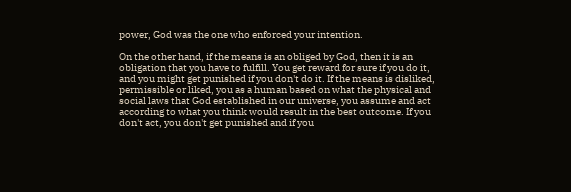power, God was the one who enforced your intention.

On the other hand, if the means is an obliged by God, then it is an obligation that you have to fulfill. You get reward for sure if you do it, and you might get punished if you don't do it. If the means is disliked, permissible or liked, you as a human based on what the physical and social laws that God established in our universe, you assume and act according to what you think would result in the best outcome. If you don't act, you don't get punished and if you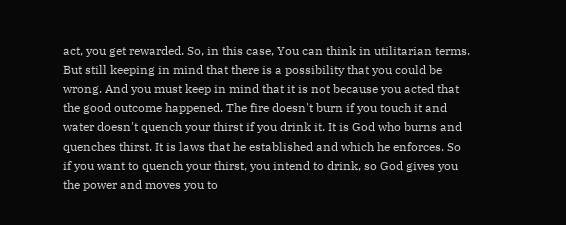act, you get rewarded. So, in this case, You can think in utilitarian terms. But still keeping in mind that there is a possibility that you could be wrong. And you must keep in mind that it is not because you acted that the good outcome happened. The fire doesn't burn if you touch it and water doesn't quench your thirst if you drink it. It is God who burns and quenches thirst. It is laws that he established and which he enforces. So if you want to quench your thirst, you intend to drink, so God gives you the power and moves you to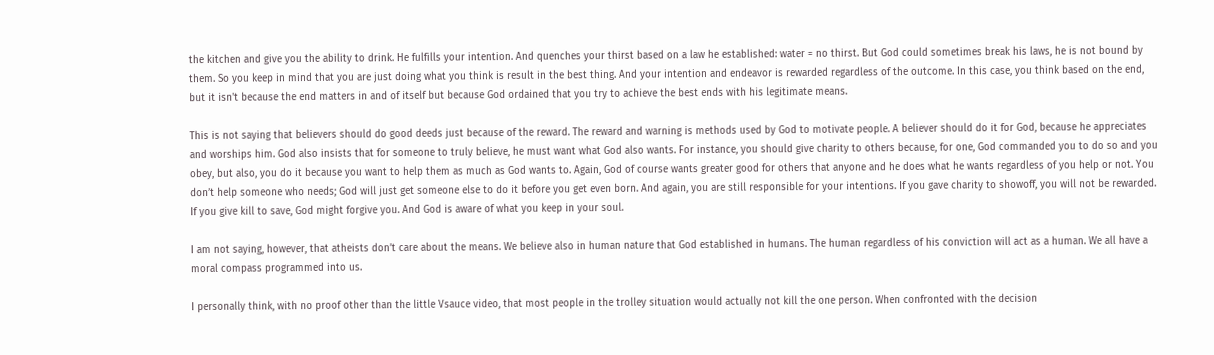the kitchen and give you the ability to drink. He fulfills your intention. And quenches your thirst based on a law he established: water = no thirst. But God could sometimes break his laws, he is not bound by them. So you keep in mind that you are just doing what you think is result in the best thing. And your intention and endeavor is rewarded regardless of the outcome. In this case, you think based on the end, but it isn't because the end matters in and of itself but because God ordained that you try to achieve the best ends with his legitimate means.

This is not saying that believers should do good deeds just because of the reward. The reward and warning is methods used by God to motivate people. A believer should do it for God, because he appreciates and worships him. God also insists that for someone to truly believe, he must want what God also wants. For instance, you should give charity to others because, for one, God commanded you to do so and you obey, but also, you do it because you want to help them as much as God wants to. Again, God of course wants greater good for others that anyone and he does what he wants regardless of you help or not. You don’t help someone who needs; God will just get someone else to do it before you get even born. And again, you are still responsible for your intentions. If you gave charity to showoff, you will not be rewarded. If you give kill to save, God might forgive you. And God is aware of what you keep in your soul.

I am not saying, however, that atheists don’t care about the means. We believe also in human nature that God established in humans. The human regardless of his conviction will act as a human. We all have a moral compass programmed into us.

I personally think, with no proof other than the little Vsauce video, that most people in the trolley situation would actually not kill the one person. When confronted with the decision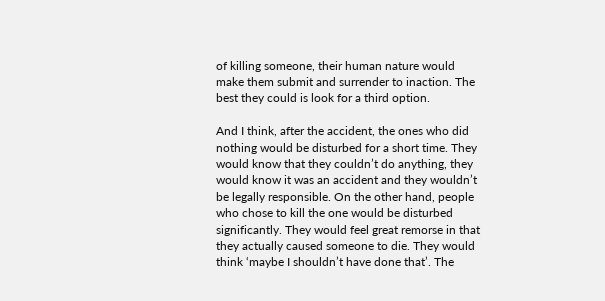of killing someone, their human nature would make them submit and surrender to inaction. The best they could is look for a third option.

And I think, after the accident, the ones who did nothing would be disturbed for a short time. They would know that they couldn’t do anything, they would know it was an accident and they wouldn’t be legally responsible. On the other hand, people who chose to kill the one would be disturbed significantly. They would feel great remorse in that they actually caused someone to die. They would think ‘maybe I shouldn’t have done that’. The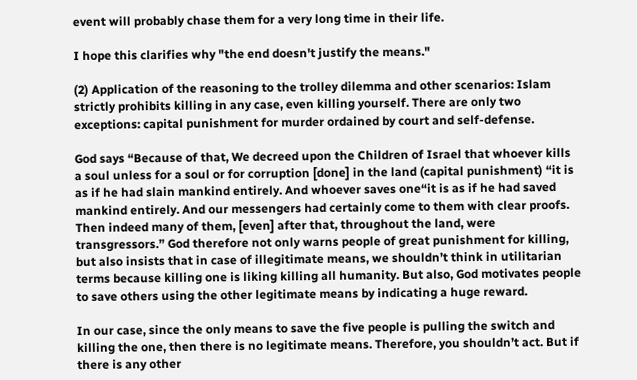event will probably chase them for a very long time in their life.

I hope this clarifies why "the end doesn't justify the means."

(2) Application of the reasoning to the trolley dilemma and other scenarios: Islam strictly prohibits killing in any case, even killing yourself. There are only two exceptions: capital punishment for murder ordained by court and self-defense.

God says “Because of that, We decreed upon the Children of Israel that whoever kills a soul unless for a soul or for corruption [done] in the land (capital punishment) “it is as if he had slain mankind entirely. And whoever saves one“it is as if he had saved mankind entirely. And our messengers had certainly come to them with clear proofs. Then indeed many of them, [even] after that, throughout the land, were transgressors.” God therefore not only warns people of great punishment for killing, but also insists that in case of illegitimate means, we shouldn’t think in utilitarian terms because killing one is liking killing all humanity. But also, God motivates people to save others using the other legitimate means by indicating a huge reward.

In our case, since the only means to save the five people is pulling the switch and killing the one, then there is no legitimate means. Therefore, you shouldn’t act. But if there is any other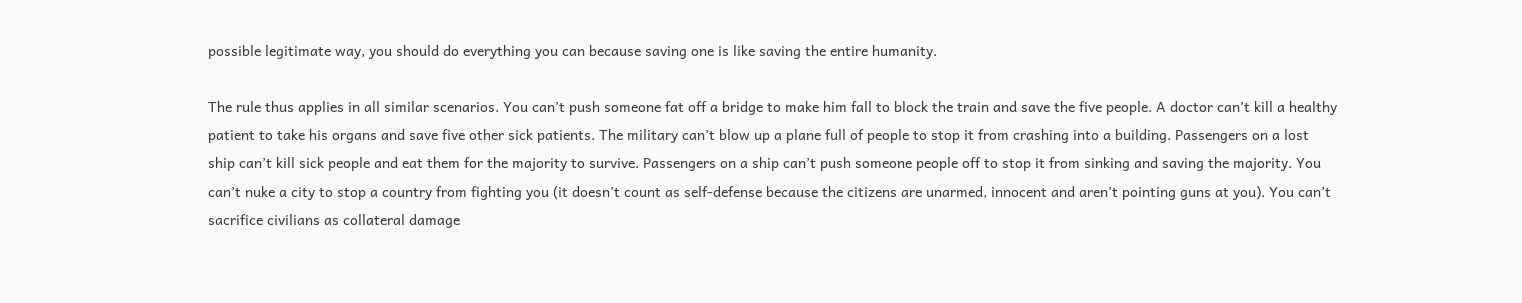possible legitimate way, you should do everything you can because saving one is like saving the entire humanity.

The rule thus applies in all similar scenarios. You can’t push someone fat off a bridge to make him fall to block the train and save the five people. A doctor can’t kill a healthy patient to take his organs and save five other sick patients. The military can’t blow up a plane full of people to stop it from crashing into a building. Passengers on a lost ship can’t kill sick people and eat them for the majority to survive. Passengers on a ship can’t push someone people off to stop it from sinking and saving the majority. You can’t nuke a city to stop a country from fighting you (it doesn’t count as self-defense because the citizens are unarmed, innocent and aren’t pointing guns at you). You can’t sacrifice civilians as collateral damage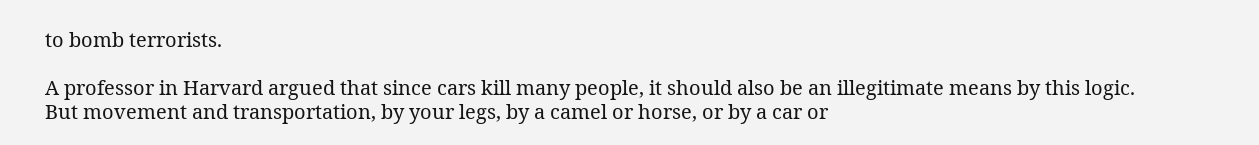to bomb terrorists.

A professor in Harvard argued that since cars kill many people, it should also be an illegitimate means by this logic. But movement and transportation, by your legs, by a camel or horse, or by a car or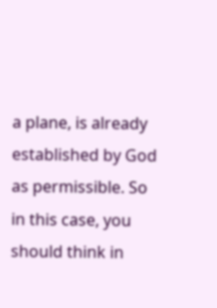a plane, is already established by God as permissible. So in this case, you should think in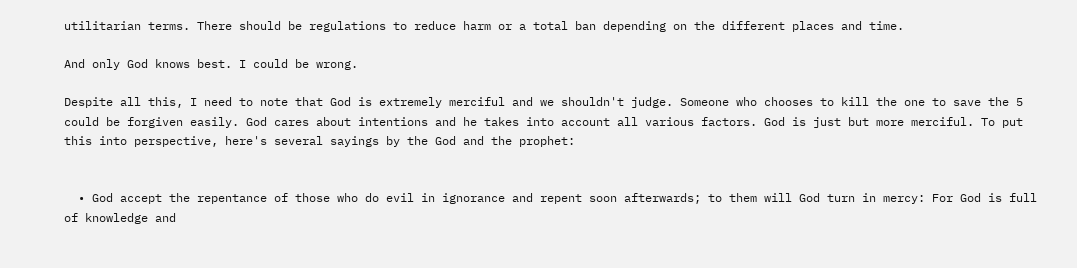utilitarian terms. There should be regulations to reduce harm or a total ban depending on the different places and time.

And only God knows best. I could be wrong.

Despite all this, I need to note that God is extremely merciful and we shouldn't judge. Someone who chooses to kill the one to save the 5 could be forgiven easily. God cares about intentions and he takes into account all various factors. God is just but more merciful. To put this into perspective, here's several sayings by the God and the prophet:


  • God accept the repentance of those who do evil in ignorance and repent soon afterwards; to them will God turn in mercy: For God is full of knowledge and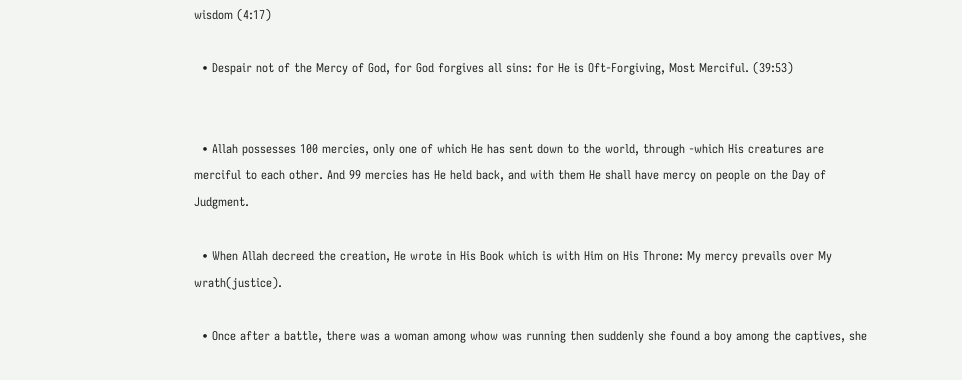wisdom (4:17)

  • Despair not of the Mercy of God, for God forgives all sins: for He is Oft-Forgiving, Most Merciful. (39:53)


  • Allah possesses 100 mercies, only one of which He has sent down to the world, through -which His creatures are merciful to each other. And 99 mercies has He held back, and with them He shall have mercy on people on the Day of Judgment.

  • When Allah decreed the creation, He wrote in His Book which is with Him on His Throne: My mercy prevails over My wrath(justice).

  • Once after a battle, there was a woman among whow was running then suddenly she found a boy among the captives, she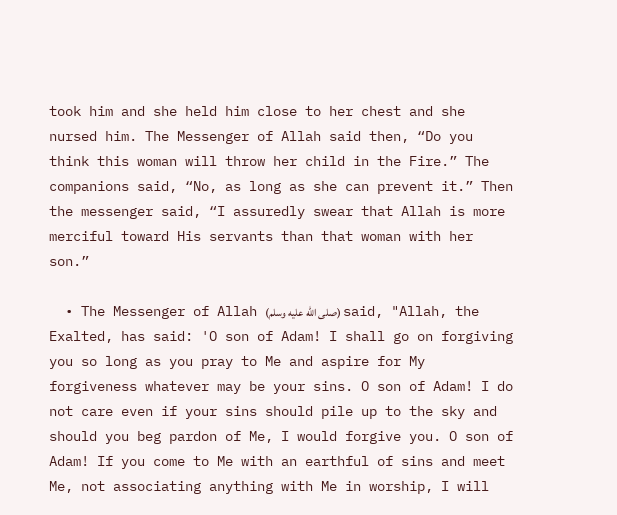took him and she held him close to her chest and she nursed him. The Messenger of Allah said then, “Do you think this woman will throw her child in the Fire.” The companions said, “No, as long as she can prevent it.” Then the messenger said, “I assuredly swear that Allah is more merciful toward His servants than that woman with her son.”

  • The Messenger of Allah (صلى الله عليه وسلم) said, "Allah, the Exalted, has said: 'O son of Adam! I shall go on forgiving you so long as you pray to Me and aspire for My forgiveness whatever may be your sins. O son of Adam! I do not care even if your sins should pile up to the sky and should you beg pardon of Me, I would forgive you. O son of Adam! If you come to Me with an earthful of sins and meet Me, not associating anything with Me in worship, I will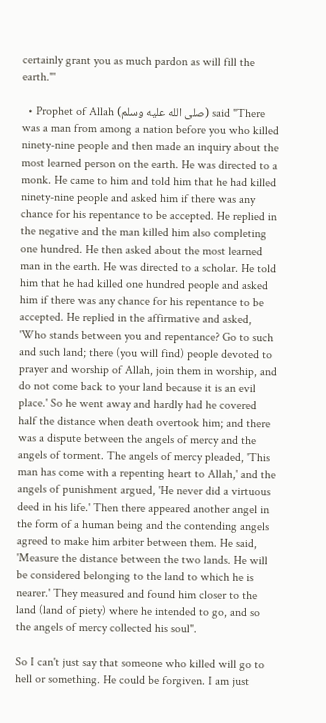certainly grant you as much pardon as will fill the earth."'

  • Prophet of Allah (صلى الله عليه وسلم) said "There was a man from among a nation before you who killed ninety-nine people and then made an inquiry about the most learned person on the earth. He was directed to a monk. He came to him and told him that he had killed ninety-nine people and asked him if there was any chance for his repentance to be accepted. He replied in the negative and the man killed him also completing one hundred. He then asked about the most learned man in the earth. He was directed to a scholar. He told him that he had killed one hundred people and asked him if there was any chance for his repentance to be accepted. He replied in the affirmative and asked, 'Who stands between you and repentance? Go to such and such land; there (you will find) people devoted to prayer and worship of Allah, join them in worship, and do not come back to your land because it is an evil place.' So he went away and hardly had he covered half the distance when death overtook him; and there was a dispute between the angels of mercy and the angels of torment. The angels of mercy pleaded, 'This man has come with a repenting heart to Allah,' and the angels of punishment argued, 'He never did a virtuous deed in his life.' Then there appeared another angel in the form of a human being and the contending angels agreed to make him arbiter between them. He said, 'Measure the distance between the two lands. He will be considered belonging to the land to which he is nearer.' They measured and found him closer to the land (land of piety) where he intended to go, and so the angels of mercy collected his soul".

So I can't just say that someone who killed will go to hell or something. He could be forgiven. I am just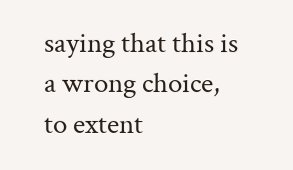saying that this is a wrong choice, to extent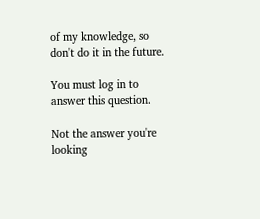of my knowledge, so don't do it in the future.

You must log in to answer this question.

Not the answer you're looking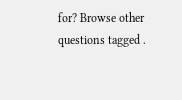for? Browse other questions tagged .